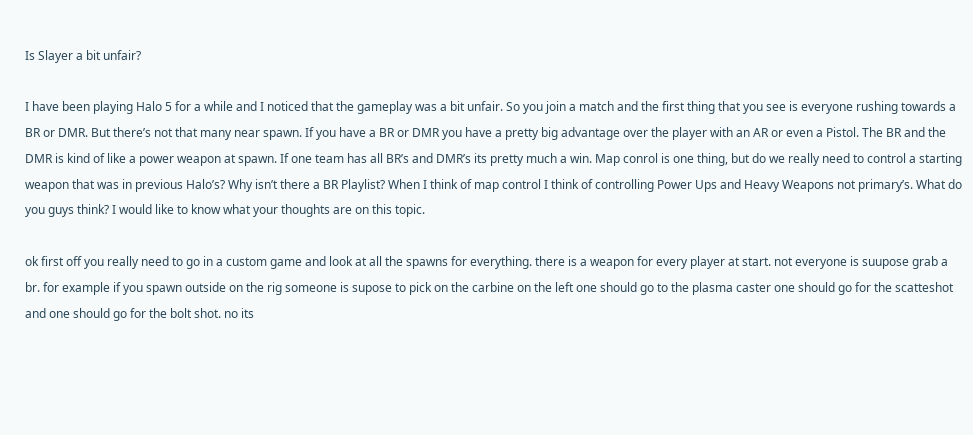Is Slayer a bit unfair?

I have been playing Halo 5 for a while and I noticed that the gameplay was a bit unfair. So you join a match and the first thing that you see is everyone rushing towards a BR or DMR. But there’s not that many near spawn. If you have a BR or DMR you have a pretty big advantage over the player with an AR or even a Pistol. The BR and the DMR is kind of like a power weapon at spawn. If one team has all BR’s and DMR’s its pretty much a win. Map conrol is one thing, but do we really need to control a starting weapon that was in previous Halo’s? Why isn’t there a BR Playlist? When I think of map control I think of controlling Power Ups and Heavy Weapons not primary’s. What do you guys think? I would like to know what your thoughts are on this topic.

ok first off you really need to go in a custom game and look at all the spawns for everything. there is a weapon for every player at start. not everyone is suupose grab a br. for example if you spawn outside on the rig someone is supose to pick on the carbine on the left one should go to the plasma caster one should go for the scatteshot and one should go for the bolt shot. no its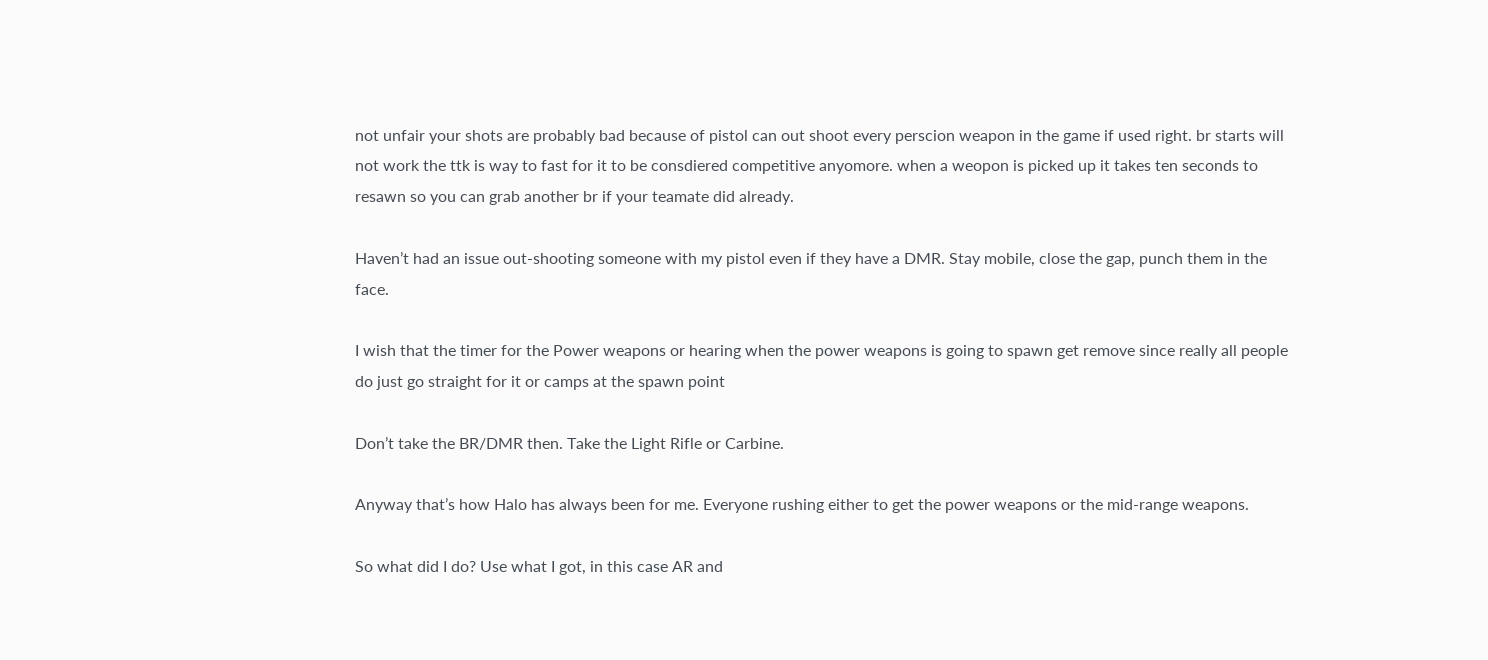not unfair your shots are probably bad because of pistol can out shoot every perscion weapon in the game if used right. br starts will not work the ttk is way to fast for it to be consdiered competitive anyomore. when a weopon is picked up it takes ten seconds to resawn so you can grab another br if your teamate did already.

Haven’t had an issue out-shooting someone with my pistol even if they have a DMR. Stay mobile, close the gap, punch them in the face.

I wish that the timer for the Power weapons or hearing when the power weapons is going to spawn get remove since really all people do just go straight for it or camps at the spawn point

Don’t take the BR/DMR then. Take the Light Rifle or Carbine.

Anyway that’s how Halo has always been for me. Everyone rushing either to get the power weapons or the mid-range weapons.

So what did I do? Use what I got, in this case AR and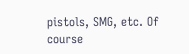pistols, SMG, etc. Of course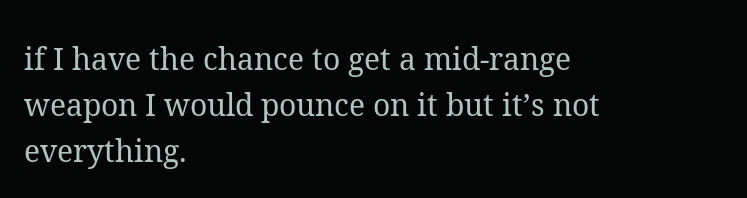if I have the chance to get a mid-range weapon I would pounce on it but it’s not everything.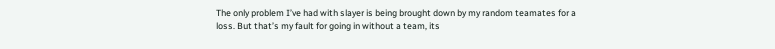The only problem I’ve had with slayer is being brought down by my random teamates for a loss. But that’s my fault for going in without a team, its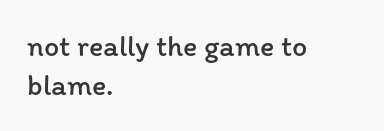not really the game to blame.